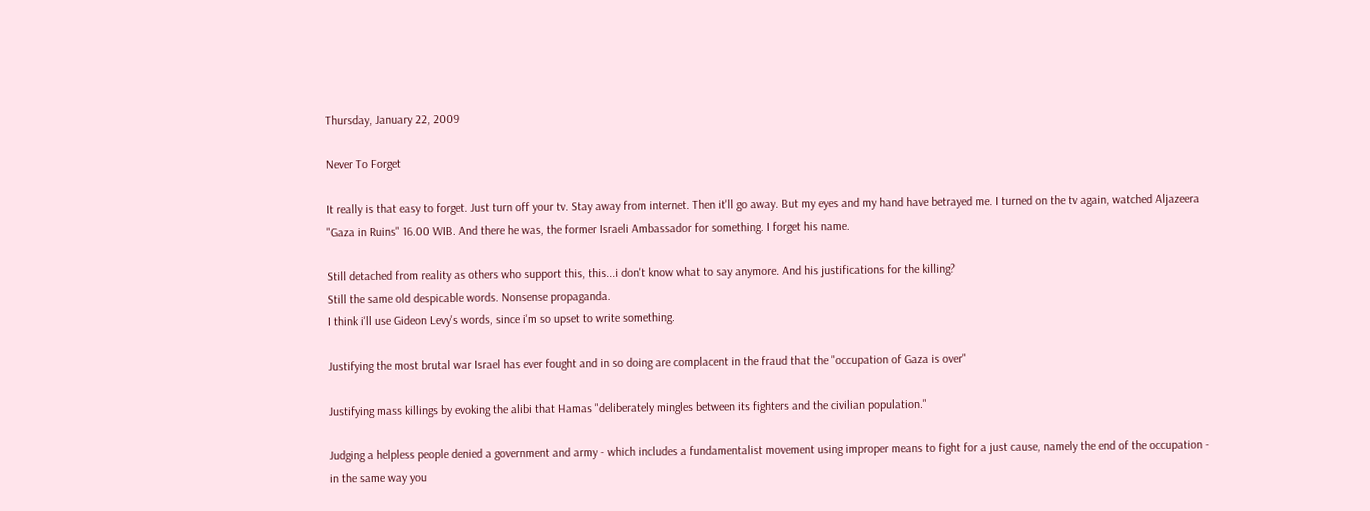Thursday, January 22, 2009

Never To Forget

It really is that easy to forget. Just turn off your tv. Stay away from internet. Then it'll go away. But my eyes and my hand have betrayed me. I turned on the tv again, watched Aljazeera "Gaza in Ruins" 16.00 WIB. And there he was, the former Israeli Ambassador for something. I forget his name.

Still detached from reality as others who support this, this...i don't know what to say anymore. And his justifications for the killing?
Still the same old despicable words. Nonsense propaganda.
I think i'll use Gideon Levy's words, since i'm so upset to write something.

Justifying the most brutal war Israel has ever fought and in so doing are complacent in the fraud that the "occupation of Gaza is over"

Justifying mass killings by evoking the alibi that Hamas "deliberately mingles between its fighters and the civilian population."

Judging a helpless people denied a government and army - which includes a fundamentalist movement using improper means to fight for a just cause, namely the end of the occupation - in the same way you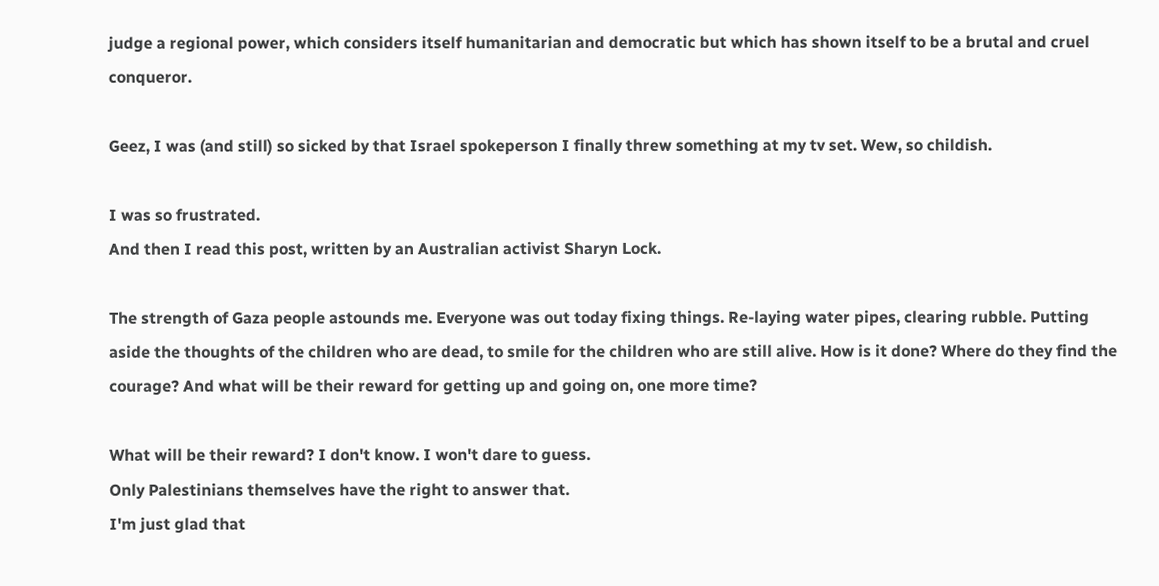judge a regional power, which considers itself humanitarian and democratic but which has shown itself to be a brutal and cruel conqueror.

Geez, I was (and still) so sicked by that Israel spokeperson I finally threw something at my tv set. Wew, so childish.

I was so frustrated.
And then I read this post, written by an Australian activist Sharyn Lock.

The strength of Gaza people astounds me. Everyone was out today fixing things. Re-laying water pipes, clearing rubble. Putting aside the thoughts of the children who are dead, to smile for the children who are still alive. How is it done? Where do they find the courage? And what will be their reward for getting up and going on, one more time?

What will be their reward? I don't know. I won't dare to guess.
Only Palestinians themselves have the right to answer that.
I'm just glad that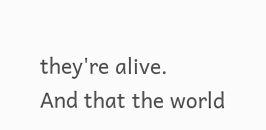they're alive.
And that the world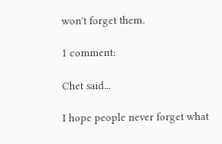won't forget them.

1 comment:

Chet said...

I hope people never forget what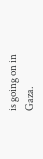is going on in Gaza.